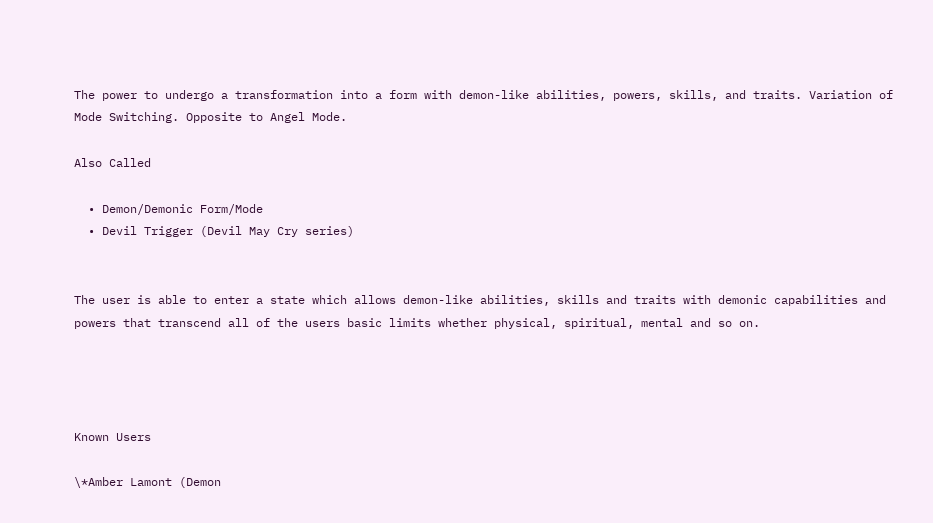The power to undergo a transformation into a form with demon-like abilities, powers, skills, and traits. Variation of Mode Switching. Opposite to Angel Mode.

Also Called

  • Demon/Demonic Form/Mode
  • Devil Trigger (Devil May Cry series)


The user is able to enter a state which allows demon-like abilities, skills and traits with demonic capabilities and powers that transcend all of the users basic limits whether physical, spiritual, mental and so on.




Known Users

\*Amber Lamont (Demon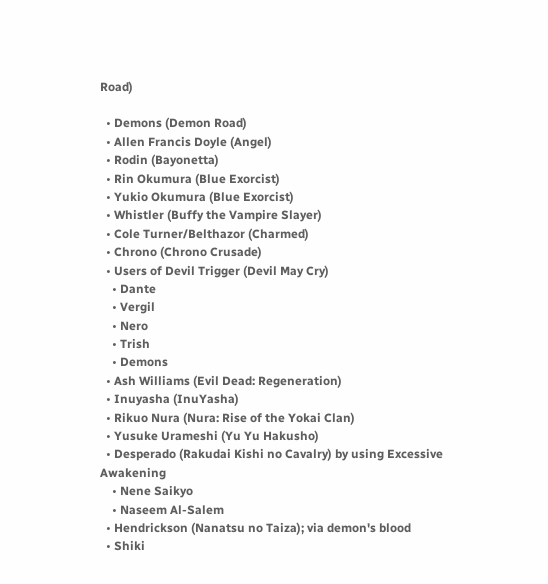Road)

  • Demons (Demon Road)
  • Allen Francis Doyle (Angel)
  • Rodin (Bayonetta)
  • Rin Okumura (Blue Exorcist)
  • Yukio Okumura (Blue Exorcist)
  • Whistler (Buffy the Vampire Slayer)
  • Cole Turner/Belthazor (Charmed)
  • Chrono (Chrono Crusade)
  • Users of Devil Trigger (Devil May Cry)
    • Dante
    • Vergil
    • Nero
    • Trish
    • Demons
  • Ash Williams (Evil Dead: Regeneration)
  • Inuyasha (InuYasha)
  • Rikuo Nura (Nura: Rise of the Yokai Clan)
  • Yusuke Urameshi (Yu Yu Hakusho)
  • Desperado (Rakudai Kishi no Cavalry) by using Excessive Awakening
    • Nene Saikyo
    • Naseem Al-Salem
  • Hendrickson (Nanatsu no Taiza); via demon's blood
  • Shiki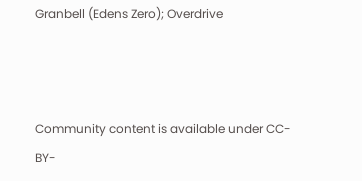Granbell (Edens Zero); Overdrive



Community content is available under CC-BY-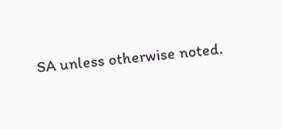SA unless otherwise noted.